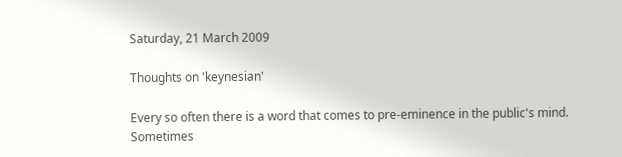Saturday, 21 March 2009

Thoughts on 'keynesian'

Every so often there is a word that comes to pre-eminence in the public's mind. Sometimes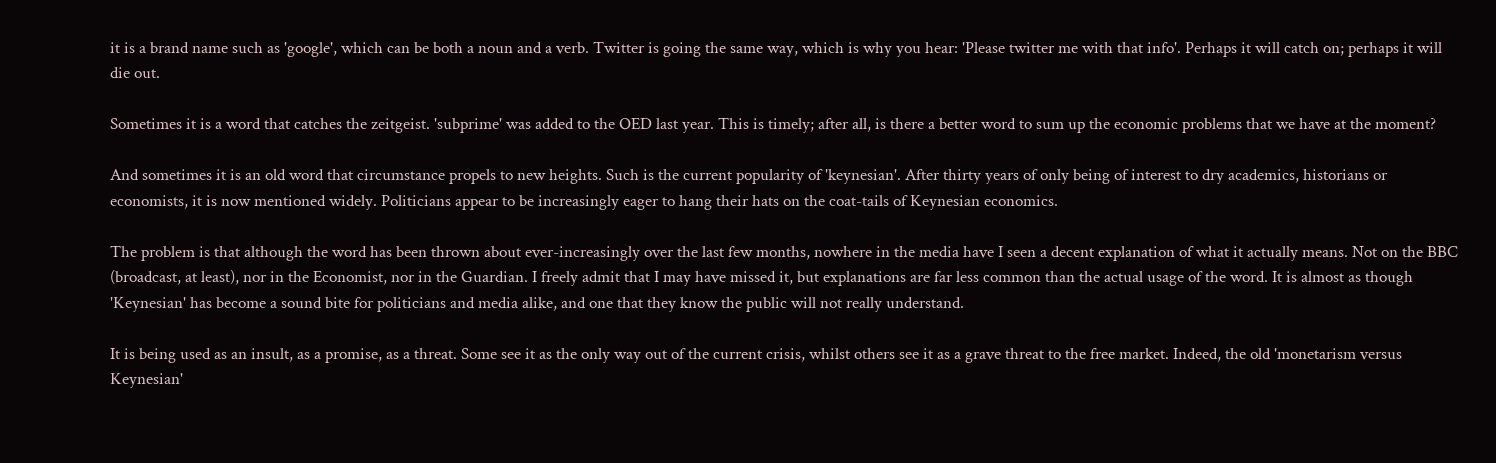it is a brand name such as 'google', which can be both a noun and a verb. Twitter is going the same way, which is why you hear: 'Please twitter me with that info'. Perhaps it will catch on; perhaps it will die out.

Sometimes it is a word that catches the zeitgeist. 'subprime' was added to the OED last year. This is timely; after all, is there a better word to sum up the economic problems that we have at the moment?

And sometimes it is an old word that circumstance propels to new heights. Such is the current popularity of 'keynesian'. After thirty years of only being of interest to dry academics, historians or economists, it is now mentioned widely. Politicians appear to be increasingly eager to hang their hats on the coat-tails of Keynesian economics.

The problem is that although the word has been thrown about ever-increasingly over the last few months, nowhere in the media have I seen a decent explanation of what it actually means. Not on the BBC (broadcast, at least), nor in the Economist, nor in the Guardian. I freely admit that I may have missed it, but explanations are far less common than the actual usage of the word. It is almost as though 'Keynesian' has become a sound bite for politicians and media alike, and one that they know the public will not really understand.

It is being used as an insult, as a promise, as a threat. Some see it as the only way out of the current crisis, whilst others see it as a grave threat to the free market. Indeed, the old 'monetarism versus Keynesian'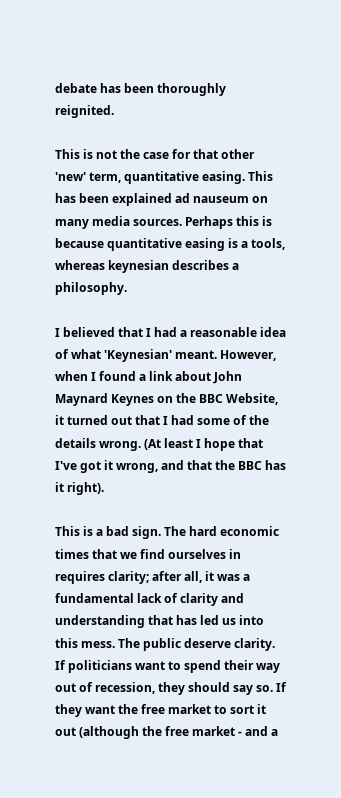debate has been thoroughly reignited.

This is not the case for that other 'new' term, quantitative easing. This has been explained ad nauseum on many media sources. Perhaps this is because quantitative easing is a tools, whereas keynesian describes a philosophy.

I believed that I had a reasonable idea of what 'Keynesian' meant. However, when I found a link about John Maynard Keynes on the BBC Website, it turned out that I had some of the details wrong. (At least I hope that I've got it wrong, and that the BBC has it right).

This is a bad sign. The hard economic times that we find ourselves in requires clarity; after all, it was a fundamental lack of clarity and understanding that has led us into this mess. The public deserve clarity. If politicians want to spend their way out of recession, they should say so. If they want the free market to sort it out (although the free market - and a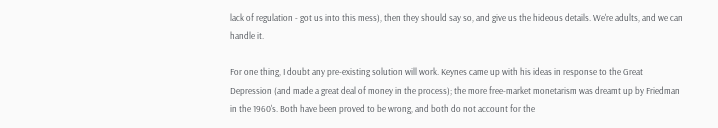lack of regulation - got us into this mess), then they should say so, and give us the hideous details. We're adults, and we can handle it.

For one thing, I doubt any pre-existing solution will work. Keynes came up with his ideas in response to the Great Depression (and made a great deal of money in the process); the more free-market monetarism was dreamt up by Friedman in the 1960's. Both have been proved to be wrong, and both do not account for the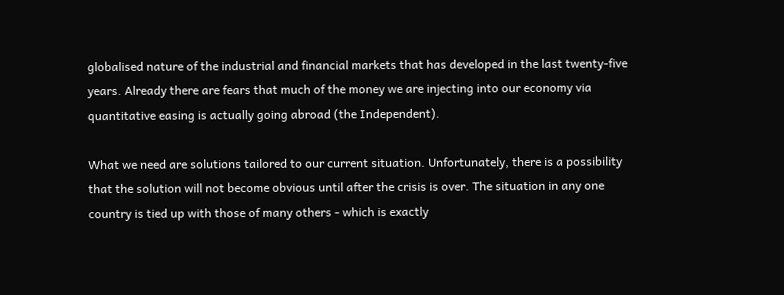globalised nature of the industrial and financial markets that has developed in the last twenty-five years. Already there are fears that much of the money we are injecting into our economy via quantitative easing is actually going abroad (the Independent).

What we need are solutions tailored to our current situation. Unfortunately, there is a possibility that the solution will not become obvious until after the crisis is over. The situation in any one country is tied up with those of many others - which is exactly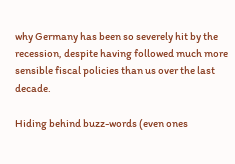why Germany has been so severely hit by the recession, despite having followed much more sensible fiscal policies than us over the last decade.

Hiding behind buzz-words (even ones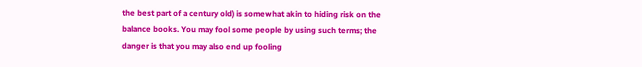the best part of a century old) is somewhat akin to hiding risk on the balance books. You may fool some people by using such terms; the danger is that you may also end up fooling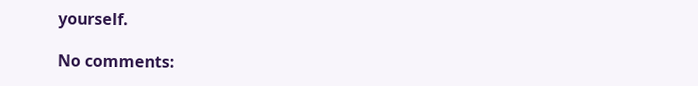yourself.

No comments: